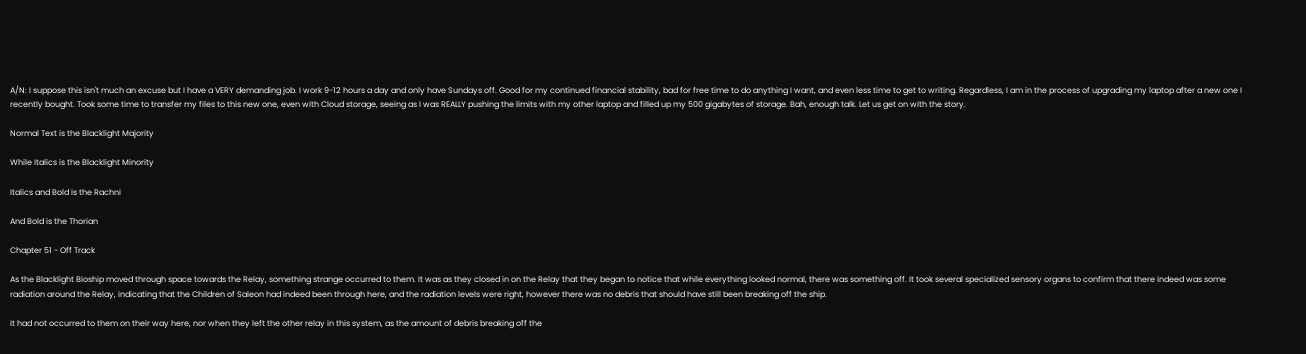A/N: I suppose this isn't much an excuse but I have a VERY demanding job. I work 9-12 hours a day and only have Sundays off. Good for my continued financial stability, bad for free time to do anything I want, and even less time to get to writing. Regardless, I am in the process of upgrading my laptop after a new one I recently bought. Took some time to transfer my files to this new one, even with Cloud storage, seeing as I was REALLY pushing the limits with my other laptop and filled up my 500 gigabytes of storage. Bah, enough talk. Let us get on with the story.

Normal Text is the Blacklight Majority

While Italics is the Blacklight Minority

Italics and Bold is the Rachni

And Bold is the Thorian

Chapter 51 - Off Track

As the Blacklight Bioship moved through space towards the Relay, something strange occurred to them. It was as they closed in on the Relay that they began to notice that while everything looked normal, there was something off. It took several specialized sensory organs to confirm that there indeed was some radiation around the Relay, indicating that the Children of Saleon had indeed been through here, and the radiation levels were right, however there was no debris that should have still been breaking off the ship.

It had not occurred to them on their way here, nor when they left the other relay in this system, as the amount of debris breaking off the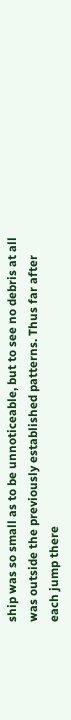ship was so small as to be unnoticeable, but to see no debris at all was outside the previously established patterns. Thus far after each jump there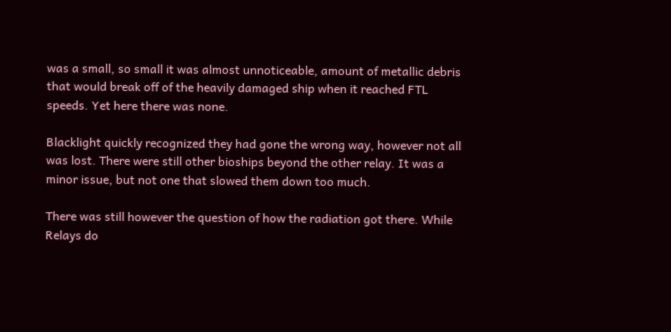was a small, so small it was almost unnoticeable, amount of metallic debris that would break off of the heavily damaged ship when it reached FTL speeds. Yet here there was none.

Blacklight quickly recognized they had gone the wrong way, however not all was lost. There were still other bioships beyond the other relay. It was a minor issue, but not one that slowed them down too much.

There was still however the question of how the radiation got there. While Relays do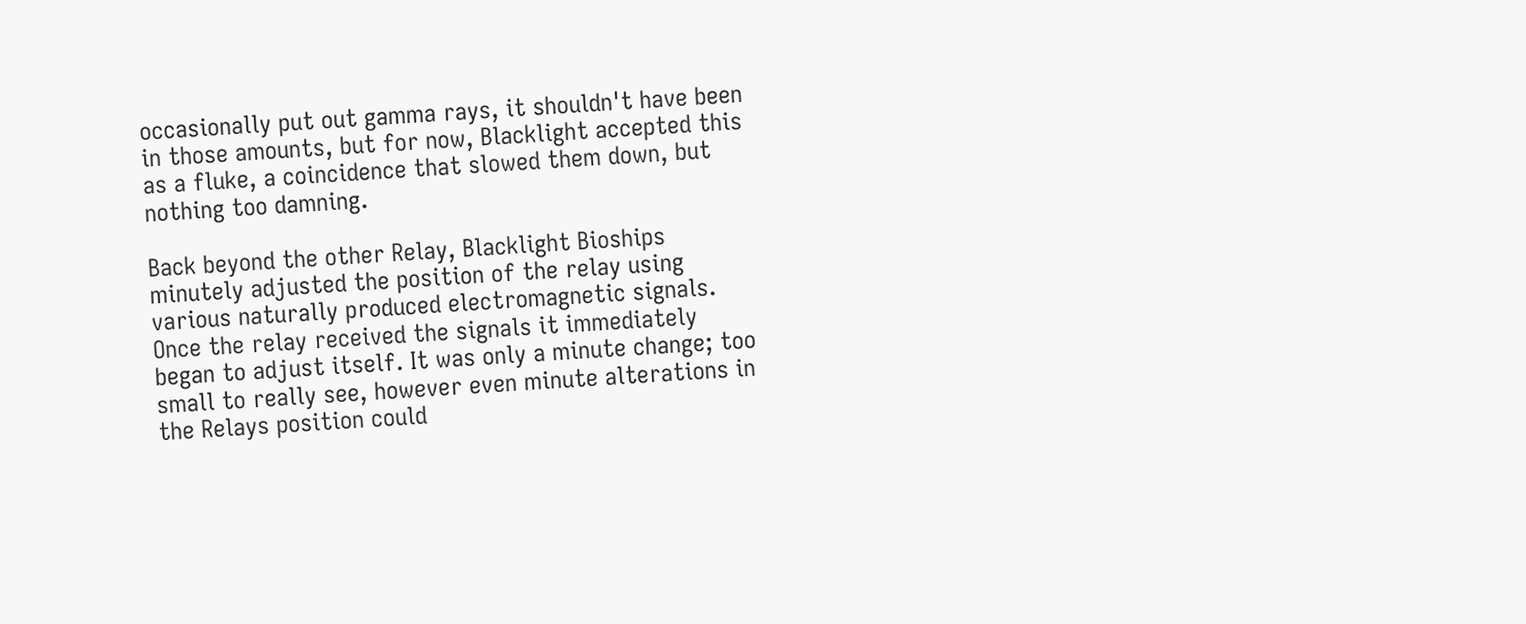occasionally put out gamma rays, it shouldn't have been in those amounts, but for now, Blacklight accepted this as a fluke, a coincidence that slowed them down, but nothing too damning.

Back beyond the other Relay, Blacklight Bioships minutely adjusted the position of the relay using various naturally produced electromagnetic signals. Once the relay received the signals it immediately began to adjust itself. It was only a minute change; too small to really see, however even minute alterations in the Relays position could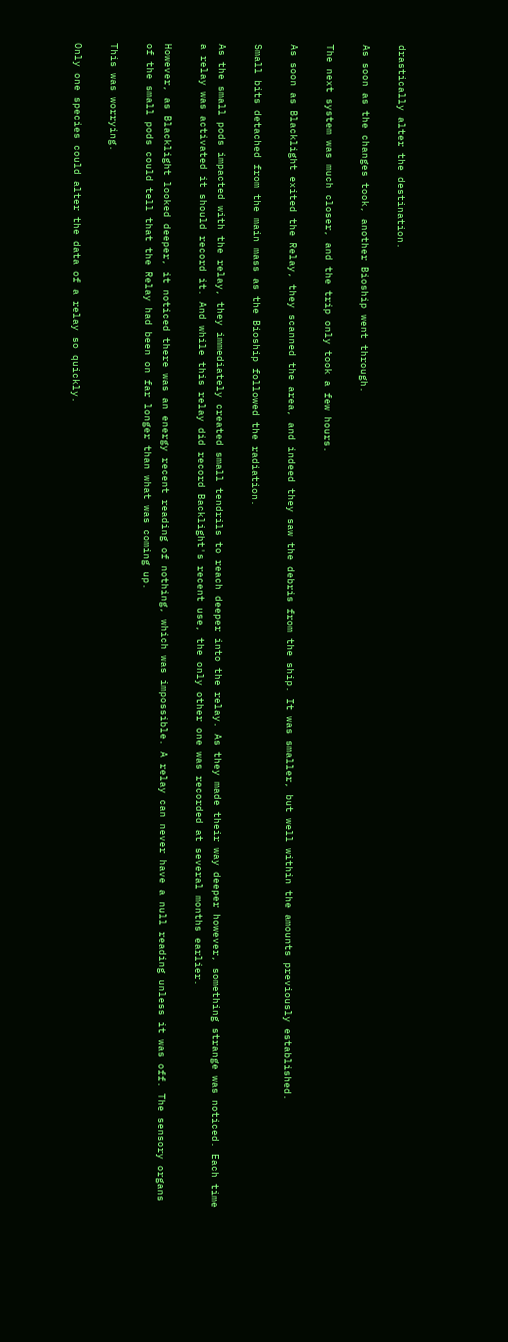drastically alter the destination.

As soon as the changes took, another Bioship went through.

The next system was much closer, and the trip only took a few hours.

As soon as Blacklight exited the Relay, they scanned the area, and indeed they saw the debris from the ship. It was smaller, but well within the amounts previously established.

Small bits detached from the main mass as the Bioship followed the radiation.

As the small pods impacted with the relay, they immediately created small tendrils to reach deeper into the relay. As they made their way deeper however, something strange was noticed. Each time a relay was activated it should record it. And while this relay did record Backlight's recent use, the only other one was recorded at several months earlier.

However, as Blacklight looked deeper, it noticed there was an energy recent reading of nothing, which was impossible. A relay can never have a null reading unless it was off. The sensory organs of the small pods could tell that the Relay had been on far longer than what was coming up.

This was worrying.

Only one species could alter the data of a relay so quickly.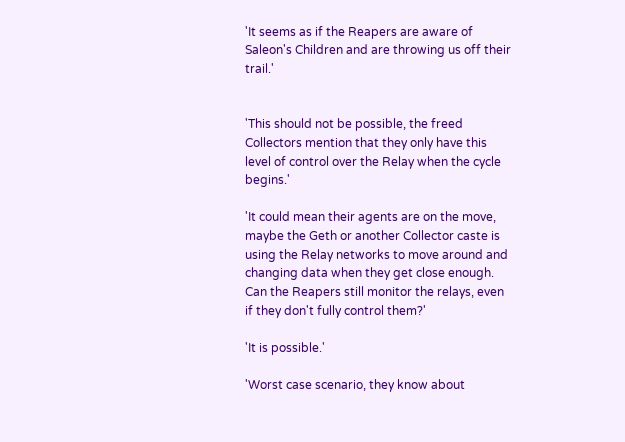'It seems as if the Reapers are aware of Saleon's Children and are throwing us off their trail.'


'This should not be possible, the freed Collectors mention that they only have this level of control over the Relay when the cycle begins.'

'It could mean their agents are on the move, maybe the Geth or another Collector caste is using the Relay networks to move around and changing data when they get close enough. Can the Reapers still monitor the relays, even if they don't fully control them?'

'It is possible.'

'Worst case scenario, they know about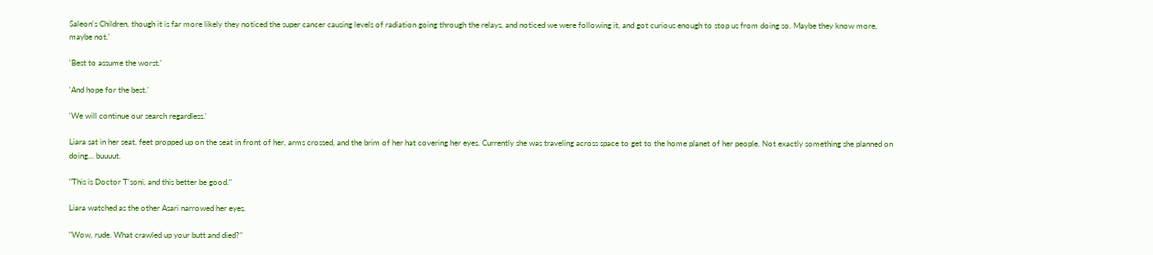Saleon's Children, though it is far more likely they noticed the super cancer causing levels of radiation going through the relays, and noticed we were following it, and got curious enough to stop us from doing so. Maybe they know more, maybe not.'

'Best to assume the worst.'

'And hope for the best.'

'We will continue our search regardless.'

Liara sat in her seat, feet propped up on the seat in front of her, arms crossed, and the brim of her hat covering her eyes. Currently she was traveling across space to get to the home planet of her people. Not exactly something she planned on doing… buuuut.

"This is Doctor T'soni, and this better be good."

Liara watched as the other Asari narrowed her eyes.

"Wow, rude. What crawled up your butt and died?"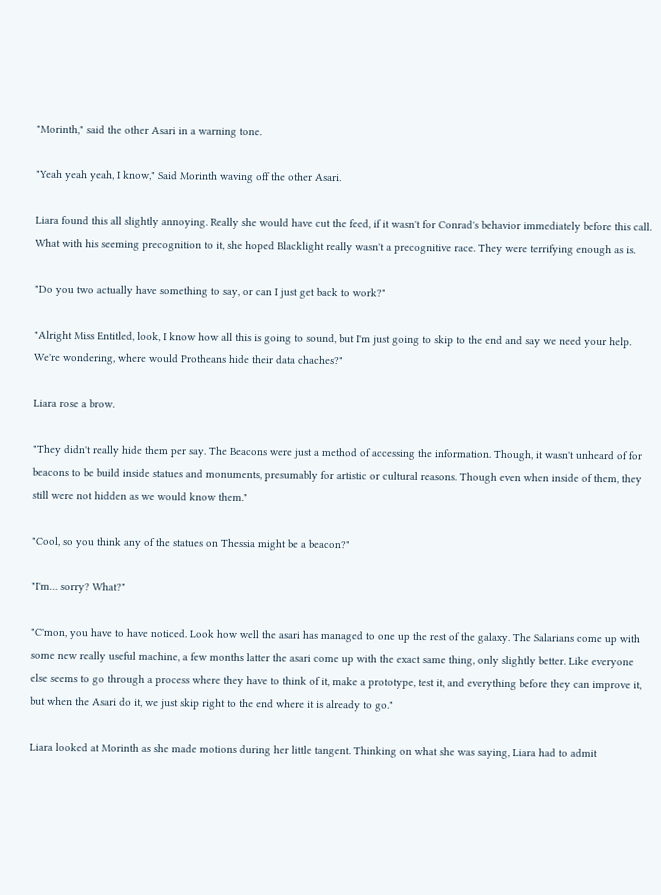"Morinth," said the other Asari in a warning tone.

"Yeah yeah yeah, I know," Said Morinth waving off the other Asari.

Liara found this all slightly annoying. Really she would have cut the feed, if it wasn't for Conrad's behavior immediately before this call. What with his seeming precognition to it, she hoped Blacklight really wasn't a precognitive race. They were terrifying enough as is.

"Do you two actually have something to say, or can I just get back to work?"

"Alright Miss Entitled, look, I know how all this is going to sound, but I'm just going to skip to the end and say we need your help. We're wondering, where would Protheans hide their data chaches?"

Liara rose a brow.

"They didn't really hide them per say. The Beacons were just a method of accessing the information. Though, it wasn't unheard of for beacons to be build inside statues and monuments, presumably for artistic or cultural reasons. Though even when inside of them, they still were not hidden as we would know them."

"Cool, so you think any of the statues on Thessia might be a beacon?"

"I'm… sorry? What?"

"C'mon, you have to have noticed. Look how well the asari has managed to one up the rest of the galaxy. The Salarians come up with some new really useful machine, a few months latter the asari come up with the exact same thing, only slightly better. Like everyone else seems to go through a process where they have to think of it, make a prototype, test it, and everything before they can improve it, but when the Asari do it, we just skip right to the end where it is already to go."

Liara looked at Morinth as she made motions during her little tangent. Thinking on what she was saying, Liara had to admit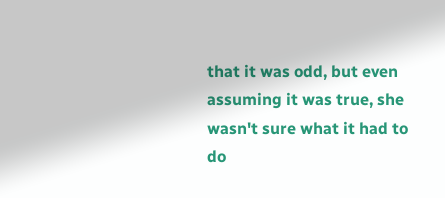that it was odd, but even assuming it was true, she wasn't sure what it had to do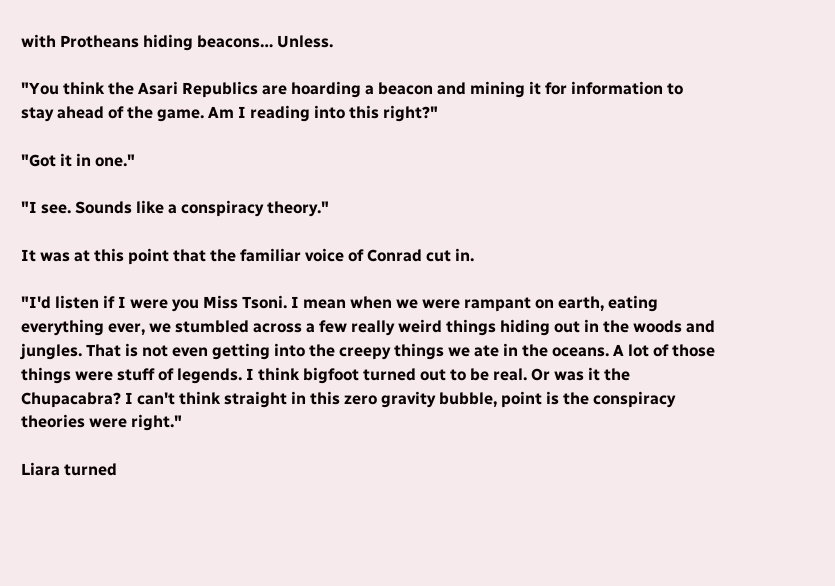with Protheans hiding beacons… Unless.

"You think the Asari Republics are hoarding a beacon and mining it for information to stay ahead of the game. Am I reading into this right?"

"Got it in one."

"I see. Sounds like a conspiracy theory."

It was at this point that the familiar voice of Conrad cut in.

"I'd listen if I were you Miss Tsoni. I mean when we were rampant on earth, eating everything ever, we stumbled across a few really weird things hiding out in the woods and jungles. That is not even getting into the creepy things we ate in the oceans. A lot of those things were stuff of legends. I think bigfoot turned out to be real. Or was it the Chupacabra? I can't think straight in this zero gravity bubble, point is the conspiracy theories were right."

Liara turned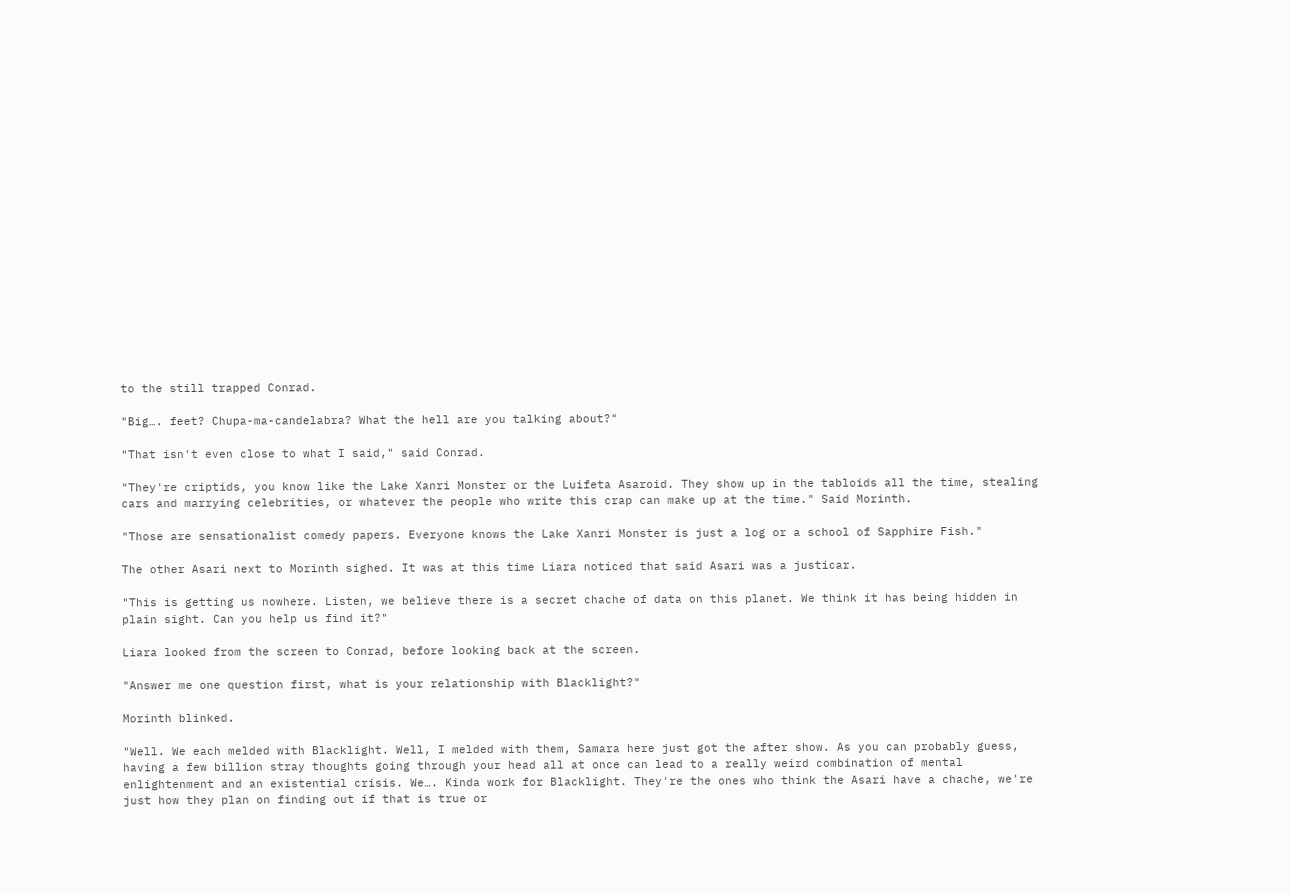to the still trapped Conrad.

"Big…. feet? Chupa-ma-candelabra? What the hell are you talking about?"

"That isn't even close to what I said," said Conrad.

"They're criptids, you know like the Lake Xanri Monster or the Luifeta Asaroid. They show up in the tabloids all the time, stealing cars and marrying celebrities, or whatever the people who write this crap can make up at the time." Said Morinth.

"Those are sensationalist comedy papers. Everyone knows the Lake Xanri Monster is just a log or a school of Sapphire Fish."

The other Asari next to Morinth sighed. It was at this time Liara noticed that said Asari was a justicar.

"This is getting us nowhere. Listen, we believe there is a secret chache of data on this planet. We think it has being hidden in plain sight. Can you help us find it?"

Liara looked from the screen to Conrad, before looking back at the screen.

"Answer me one question first, what is your relationship with Blacklight?"

Morinth blinked.

"Well. We each melded with Blacklight. Well, I melded with them, Samara here just got the after show. As you can probably guess, having a few billion stray thoughts going through your head all at once can lead to a really weird combination of mental enlightenment and an existential crisis. We…. Kinda work for Blacklight. They're the ones who think the Asari have a chache, we're just how they plan on finding out if that is true or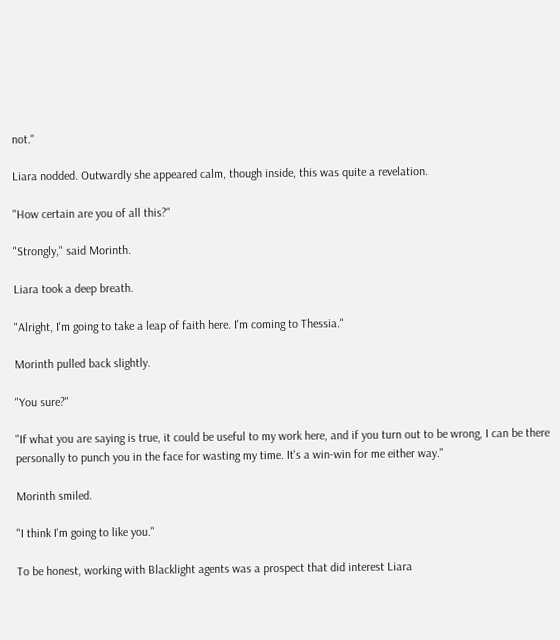not."

Liara nodded. Outwardly she appeared calm, though inside, this was quite a revelation.

"How certain are you of all this?"

"Strongly," said Morinth.

Liara took a deep breath.

"Alright, I'm going to take a leap of faith here. I'm coming to Thessia."

Morinth pulled back slightly.

"You sure?"

"If what you are saying is true, it could be useful to my work here, and if you turn out to be wrong, I can be there personally to punch you in the face for wasting my time. It's a win-win for me either way."

Morinth smiled.

"I think I'm going to like you."

To be honest, working with Blacklight agents was a prospect that did interest Liara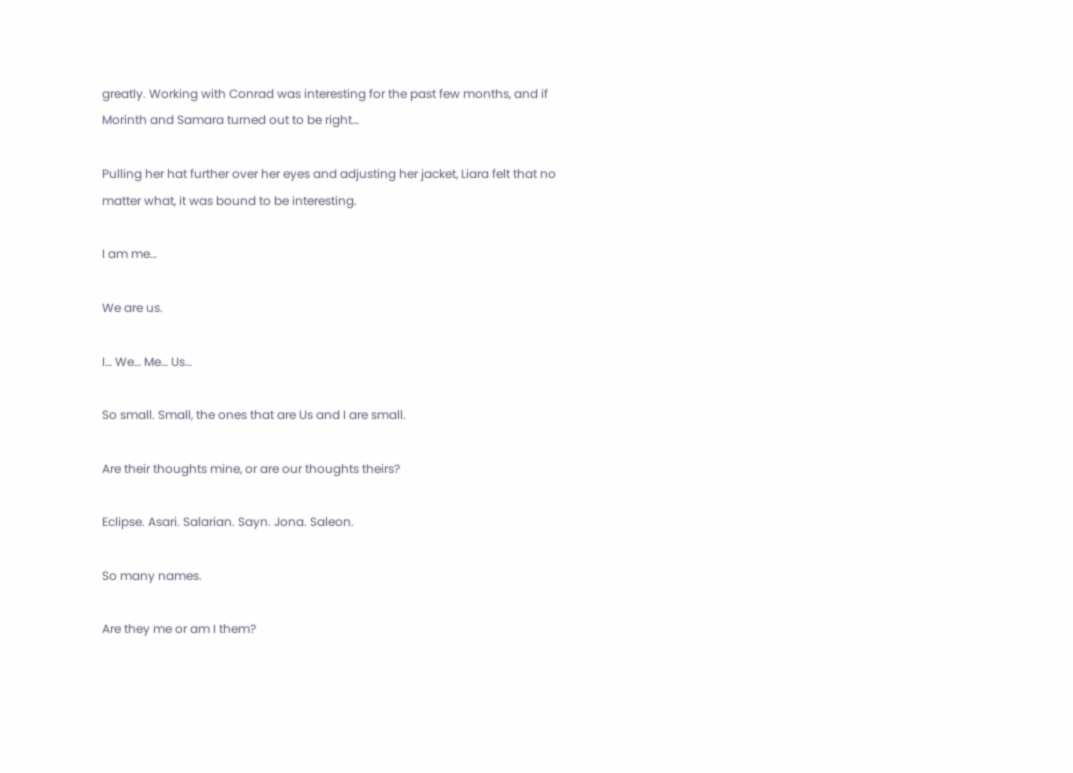greatly. Working with Conrad was interesting for the past few months, and if Morinth and Samara turned out to be right…

Pulling her hat further over her eyes and adjusting her jacket, Liara felt that no matter what, it was bound to be interesting.

I am me…

We are us.

I… We… Me… Us…

So small. Small, the ones that are Us and I are small.

Are their thoughts mine, or are our thoughts theirs?

Eclipse. Asari. Salarian. Sayn. Jona. Saleon.

So many names.

Are they me or am I them?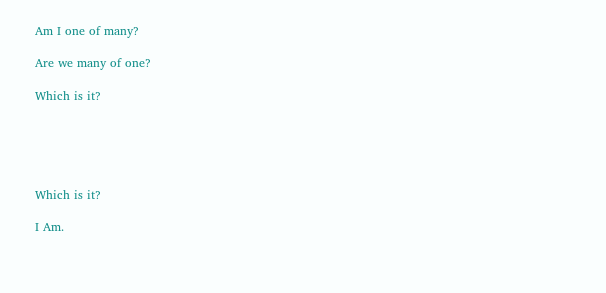Am I one of many?

Are we many of one?

Which is it?





Which is it?

I Am.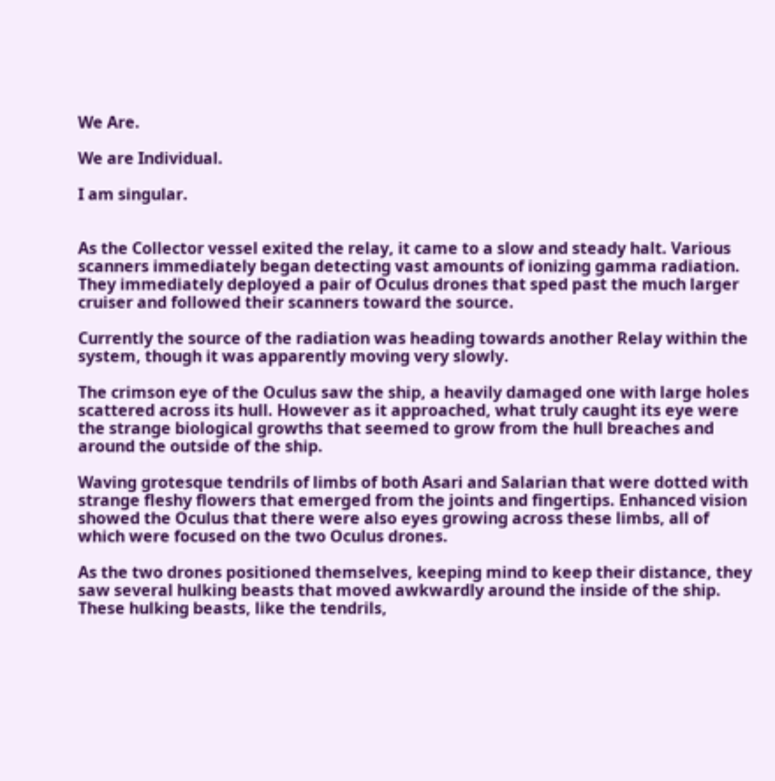We Are.

We are Individual.

I am singular.


As the Collector vessel exited the relay, it came to a slow and steady halt. Various scanners immediately began detecting vast amounts of ionizing gamma radiation. They immediately deployed a pair of Oculus drones that sped past the much larger cruiser and followed their scanners toward the source.

Currently the source of the radiation was heading towards another Relay within the system, though it was apparently moving very slowly.

The crimson eye of the Oculus saw the ship, a heavily damaged one with large holes scattered across its hull. However as it approached, what truly caught its eye were the strange biological growths that seemed to grow from the hull breaches and around the outside of the ship.

Waving grotesque tendrils of limbs of both Asari and Salarian that were dotted with strange fleshy flowers that emerged from the joints and fingertips. Enhanced vision showed the Oculus that there were also eyes growing across these limbs, all of which were focused on the two Oculus drones.

As the two drones positioned themselves, keeping mind to keep their distance, they saw several hulking beasts that moved awkwardly around the inside of the ship. These hulking beasts, like the tendrils,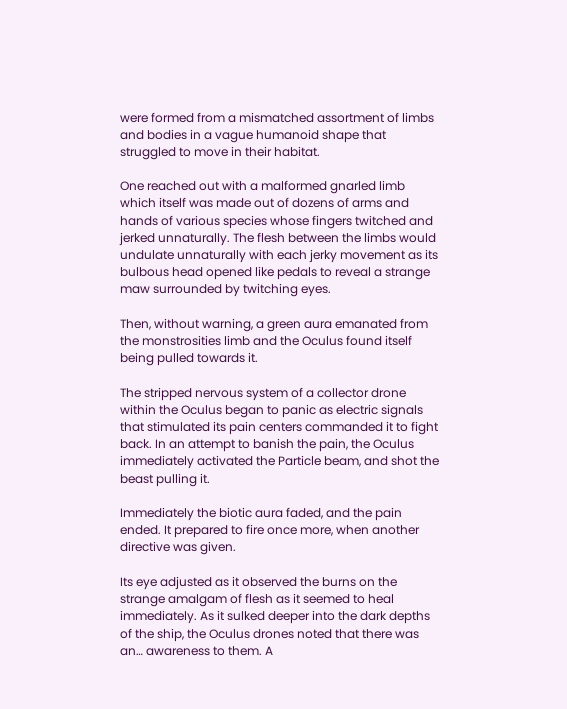were formed from a mismatched assortment of limbs and bodies in a vague humanoid shape that struggled to move in their habitat.

One reached out with a malformed gnarled limb which itself was made out of dozens of arms and hands of various species whose fingers twitched and jerked unnaturally. The flesh between the limbs would undulate unnaturally with each jerky movement as its bulbous head opened like pedals to reveal a strange maw surrounded by twitching eyes.

Then, without warning, a green aura emanated from the monstrosities limb and the Oculus found itself being pulled towards it.

The stripped nervous system of a collector drone within the Oculus began to panic as electric signals that stimulated its pain centers commanded it to fight back. In an attempt to banish the pain, the Oculus immediately activated the Particle beam, and shot the beast pulling it.

Immediately the biotic aura faded, and the pain ended. It prepared to fire once more, when another directive was given.

Its eye adjusted as it observed the burns on the strange amalgam of flesh as it seemed to heal immediately. As it sulked deeper into the dark depths of the ship, the Oculus drones noted that there was an… awareness to them. A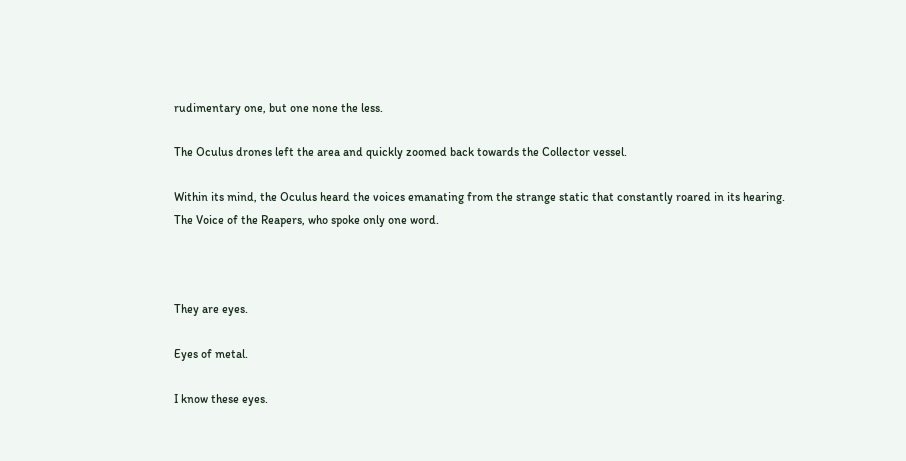rudimentary one, but one none the less.

The Oculus drones left the area and quickly zoomed back towards the Collector vessel.

Within its mind, the Oculus heard the voices emanating from the strange static that constantly roared in its hearing. The Voice of the Reapers, who spoke only one word.



They are eyes.

Eyes of metal.

I know these eyes.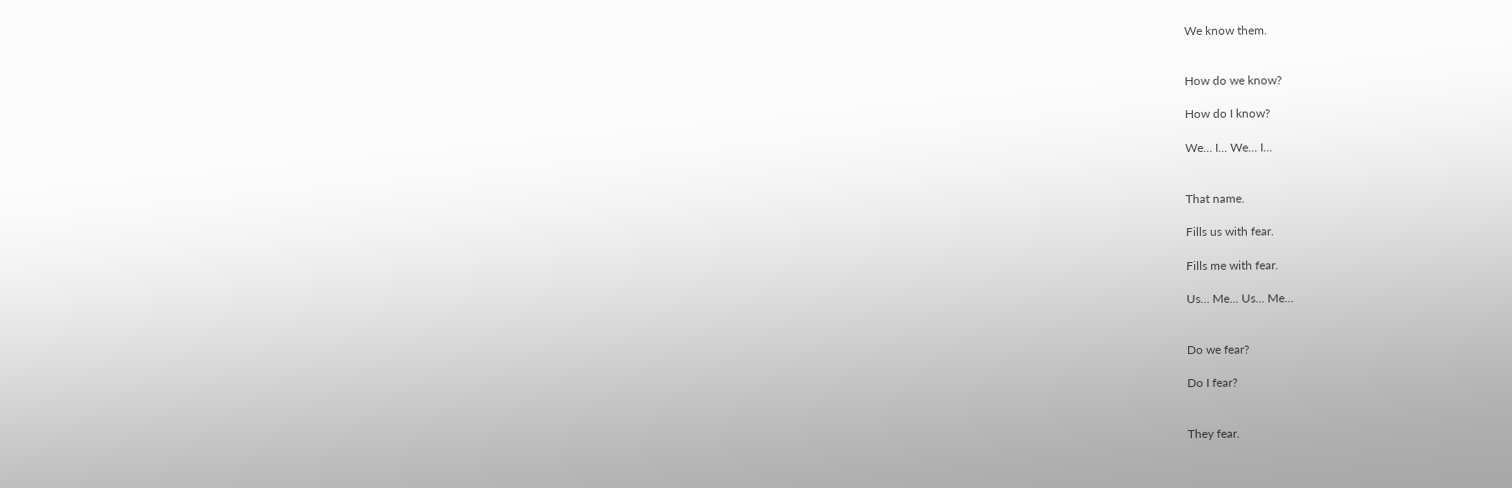We know them.


How do we know?

How do I know?

We… I… We… I…


That name.

Fills us with fear.

Fills me with fear.

Us… Me… Us… Me…


Do we fear?

Do I fear?


They fear.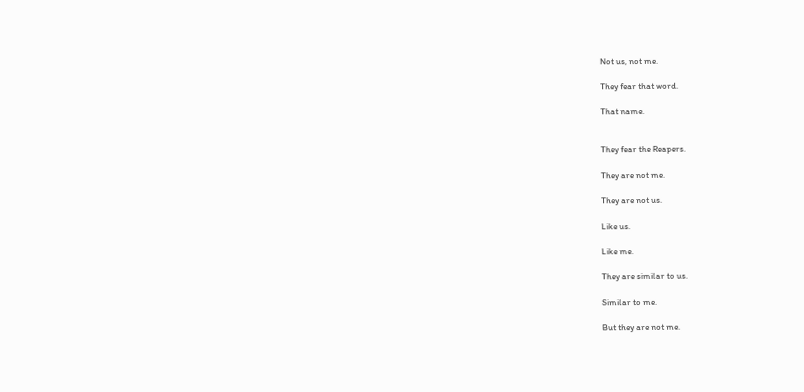Not us, not me.

They fear that word.

That name.


They fear the Reapers.

They are not me.

They are not us.

Like us.

Like me.

They are similar to us.

Similar to me.

But they are not me.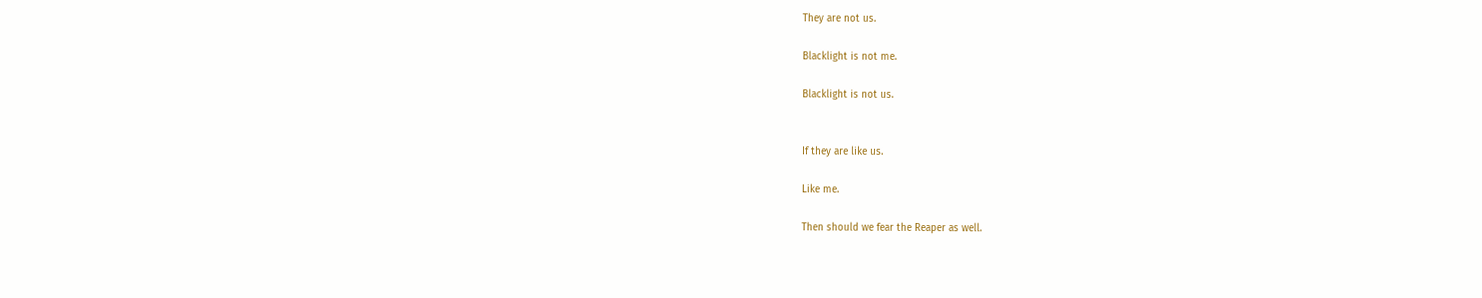They are not us.

Blacklight is not me.

Blacklight is not us.


If they are like us.

Like me.

Then should we fear the Reaper as well.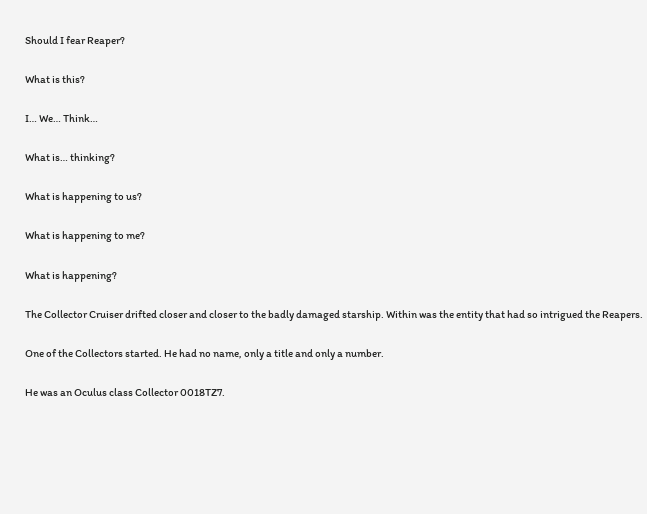Should I fear Reaper?

What is this?

I… We… Think…

What is… thinking?

What is happening to us?

What is happening to me?

What is happening?

The Collector Cruiser drifted closer and closer to the badly damaged starship. Within was the entity that had so intrigued the Reapers.

One of the Collectors started. He had no name, only a title and only a number.

He was an Oculus class Collector 0018TZ7.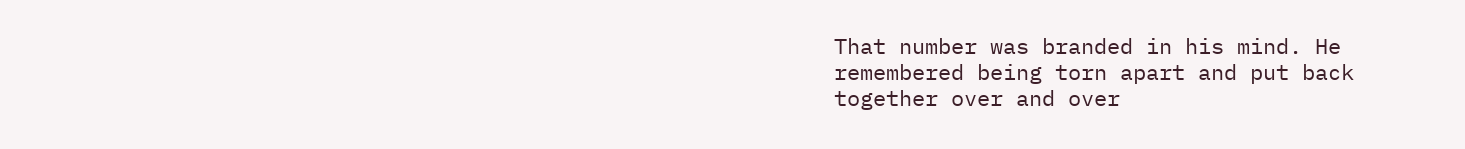That number was branded in his mind. He remembered being torn apart and put back together over and over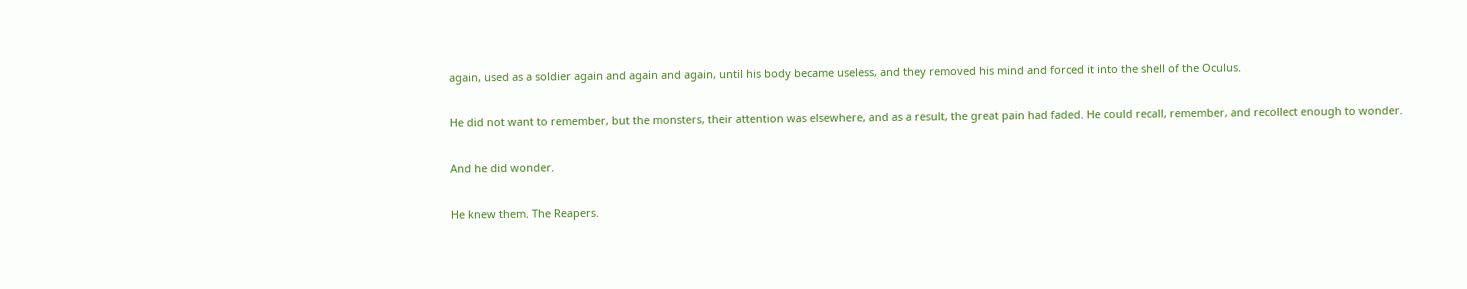again, used as a soldier again and again and again, until his body became useless, and they removed his mind and forced it into the shell of the Oculus.

He did not want to remember, but the monsters, their attention was elsewhere, and as a result, the great pain had faded. He could recall, remember, and recollect enough to wonder.

And he did wonder.

He knew them. The Reapers.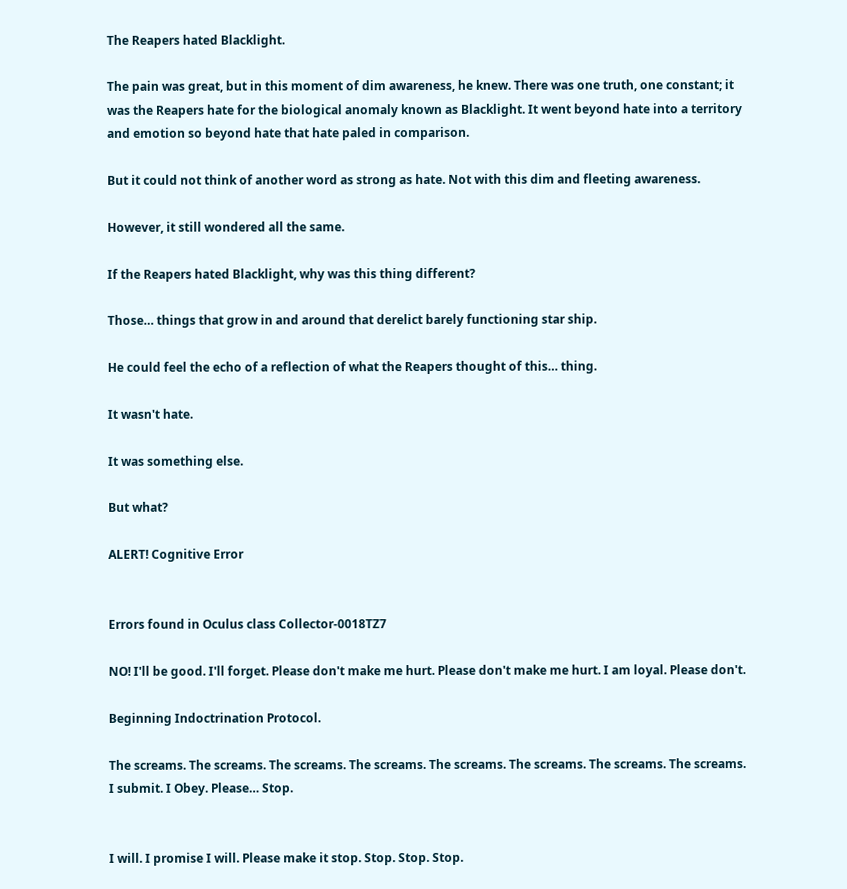The Reapers hated Blacklight.

The pain was great, but in this moment of dim awareness, he knew. There was one truth, one constant; it was the Reapers hate for the biological anomaly known as Blacklight. It went beyond hate into a territory and emotion so beyond hate that hate paled in comparison.

But it could not think of another word as strong as hate. Not with this dim and fleeting awareness.

However, it still wondered all the same.

If the Reapers hated Blacklight, why was this thing different?

Those… things that grow in and around that derelict barely functioning star ship.

He could feel the echo of a reflection of what the Reapers thought of this… thing.

It wasn't hate.

It was something else.

But what?

ALERT! Cognitive Error


Errors found in Oculus class Collector-0018TZ7

NO! I'll be good. I'll forget. Please don't make me hurt. Please don't make me hurt. I am loyal. Please don't.

Beginning Indoctrination Protocol.

The screams. The screams. The screams. The screams. The screams. The screams. The screams. The screams. I submit. I Obey. Please… Stop.


I will. I promise I will. Please make it stop. Stop. Stop. Stop.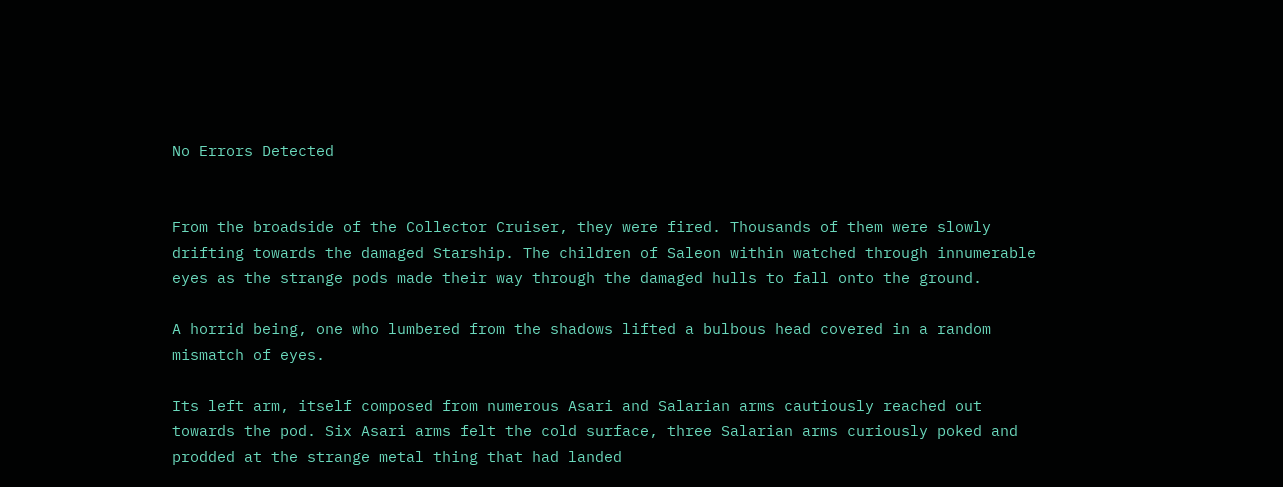No Errors Detected


From the broadside of the Collector Cruiser, they were fired. Thousands of them were slowly drifting towards the damaged Starship. The children of Saleon within watched through innumerable eyes as the strange pods made their way through the damaged hulls to fall onto the ground.

A horrid being, one who lumbered from the shadows lifted a bulbous head covered in a random mismatch of eyes.

Its left arm, itself composed from numerous Asari and Salarian arms cautiously reached out towards the pod. Six Asari arms felt the cold surface, three Salarian arms curiously poked and prodded at the strange metal thing that had landed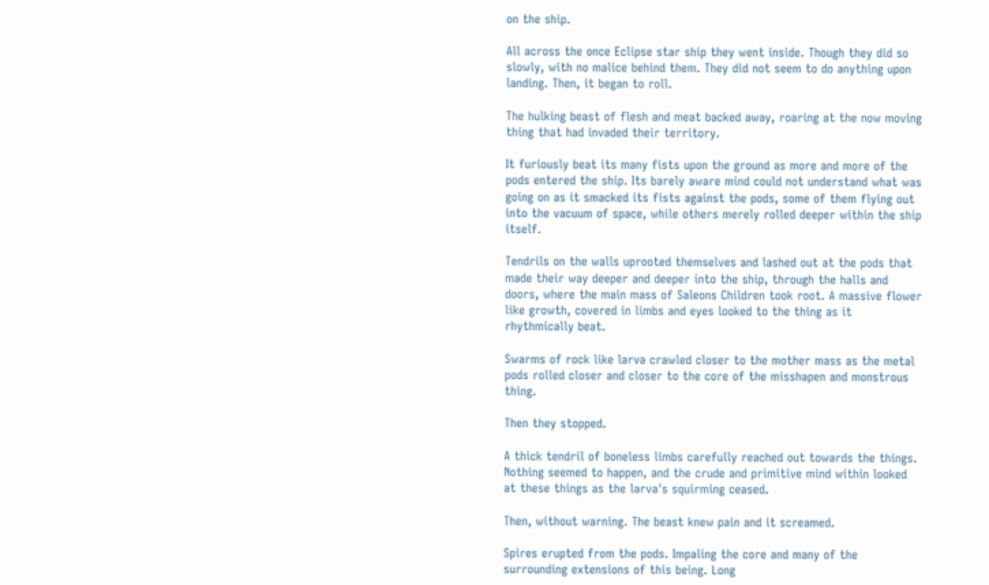on the ship.

All across the once Eclipse star ship they went inside. Though they did so slowly, with no malice behind them. They did not seem to do anything upon landing. Then, it began to roll.

The hulking beast of flesh and meat backed away, roaring at the now moving thing that had invaded their territory.

It furiously beat its many fists upon the ground as more and more of the pods entered the ship. Its barely aware mind could not understand what was going on as it smacked its fists against the pods, some of them flying out into the vacuum of space, while others merely rolled deeper within the ship itself.

Tendrils on the walls uprooted themselves and lashed out at the pods that made their way deeper and deeper into the ship, through the halls and doors, where the main mass of Saleons Children took root. A massive flower like growth, covered in limbs and eyes looked to the thing as it rhythmically beat.

Swarms of rock like larva crawled closer to the mother mass as the metal pods rolled closer and closer to the core of the misshapen and monstrous thing.

Then they stopped.

A thick tendril of boneless limbs carefully reached out towards the things. Nothing seemed to happen, and the crude and primitive mind within looked at these things as the larva's squirming ceased.

Then, without warning. The beast knew pain and it screamed.

Spires erupted from the pods. Impaling the core and many of the surrounding extensions of this being. Long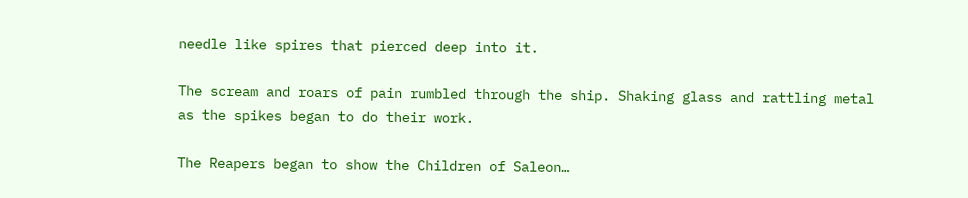needle like spires that pierced deep into it.

The scream and roars of pain rumbled through the ship. Shaking glass and rattling metal as the spikes began to do their work.

The Reapers began to show the Children of Saleon…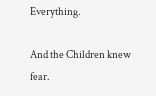Everything.

And the Children knew fear.